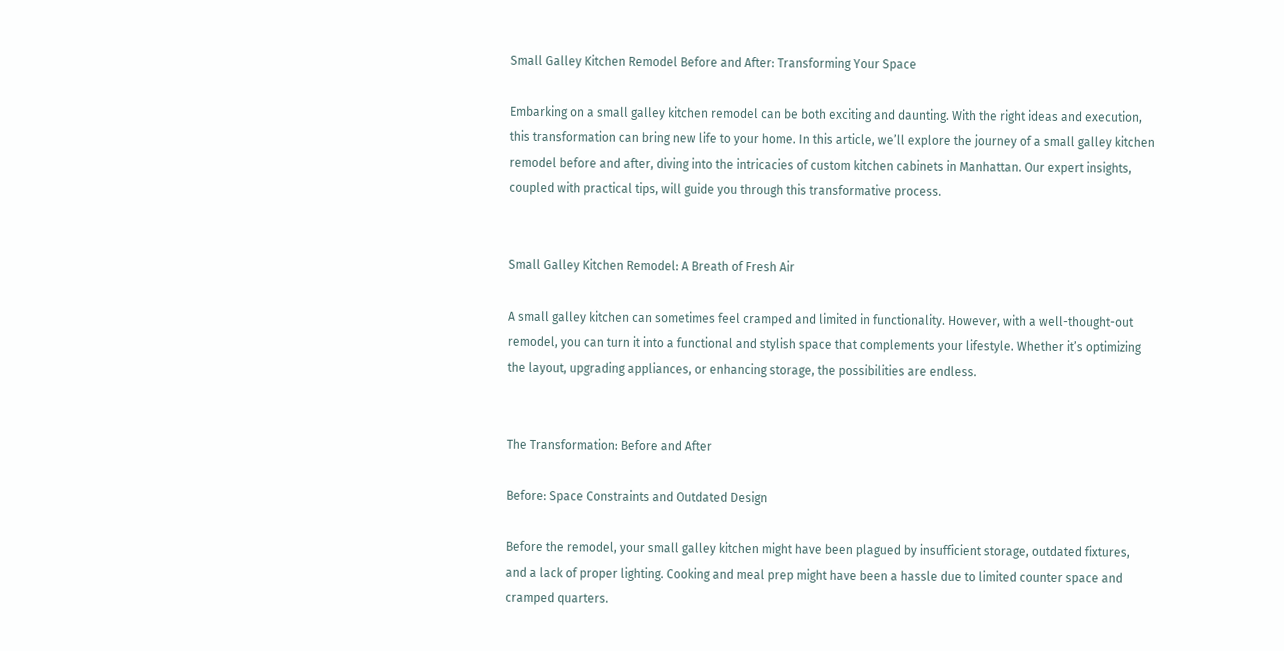Small Galley Kitchen Remodel Before and After: Transforming Your Space

Embarking on a small galley kitchen remodel can be both exciting and daunting. With the right ideas and execution, this transformation can bring new life to your home. In this article, we’ll explore the journey of a small galley kitchen remodel before and after, diving into the intricacies of custom kitchen cabinets in Manhattan. Our expert insights, coupled with practical tips, will guide you through this transformative process.


Small Galley Kitchen Remodel: A Breath of Fresh Air

A small galley kitchen can sometimes feel cramped and limited in functionality. However, with a well-thought-out remodel, you can turn it into a functional and stylish space that complements your lifestyle. Whether it’s optimizing the layout, upgrading appliances, or enhancing storage, the possibilities are endless.


The Transformation: Before and After

Before: Space Constraints and Outdated Design

Before the remodel, your small galley kitchen might have been plagued by insufficient storage, outdated fixtures, and a lack of proper lighting. Cooking and meal prep might have been a hassle due to limited counter space and cramped quarters.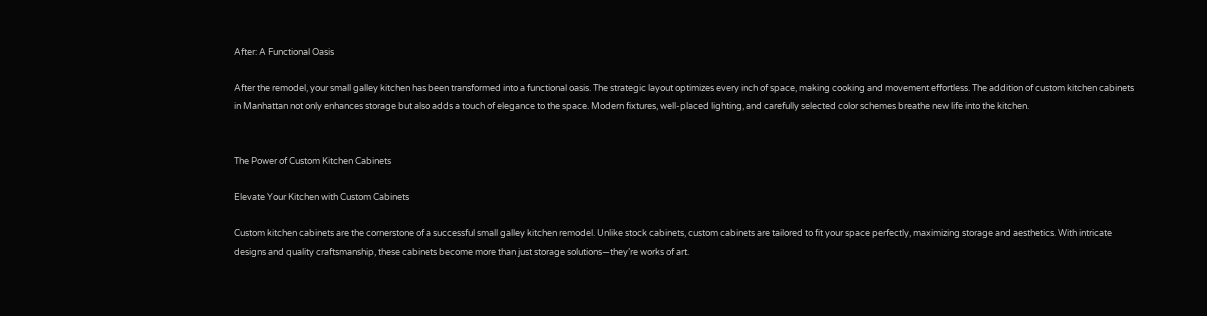After: A Functional Oasis

After the remodel, your small galley kitchen has been transformed into a functional oasis. The strategic layout optimizes every inch of space, making cooking and movement effortless. The addition of custom kitchen cabinets in Manhattan not only enhances storage but also adds a touch of elegance to the space. Modern fixtures, well-placed lighting, and carefully selected color schemes breathe new life into the kitchen.


The Power of Custom Kitchen Cabinets

Elevate Your Kitchen with Custom Cabinets

Custom kitchen cabinets are the cornerstone of a successful small galley kitchen remodel. Unlike stock cabinets, custom cabinets are tailored to fit your space perfectly, maximizing storage and aesthetics. With intricate designs and quality craftsmanship, these cabinets become more than just storage solutions—they’re works of art.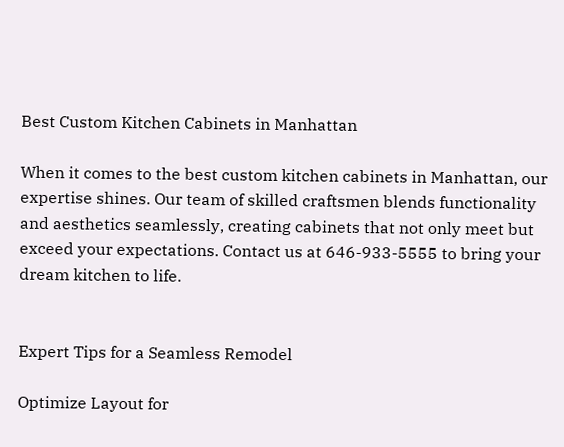Best Custom Kitchen Cabinets in Manhattan

When it comes to the best custom kitchen cabinets in Manhattan, our expertise shines. Our team of skilled craftsmen blends functionality and aesthetics seamlessly, creating cabinets that not only meet but exceed your expectations. Contact us at 646-933-5555 to bring your dream kitchen to life.


Expert Tips for a Seamless Remodel

Optimize Layout for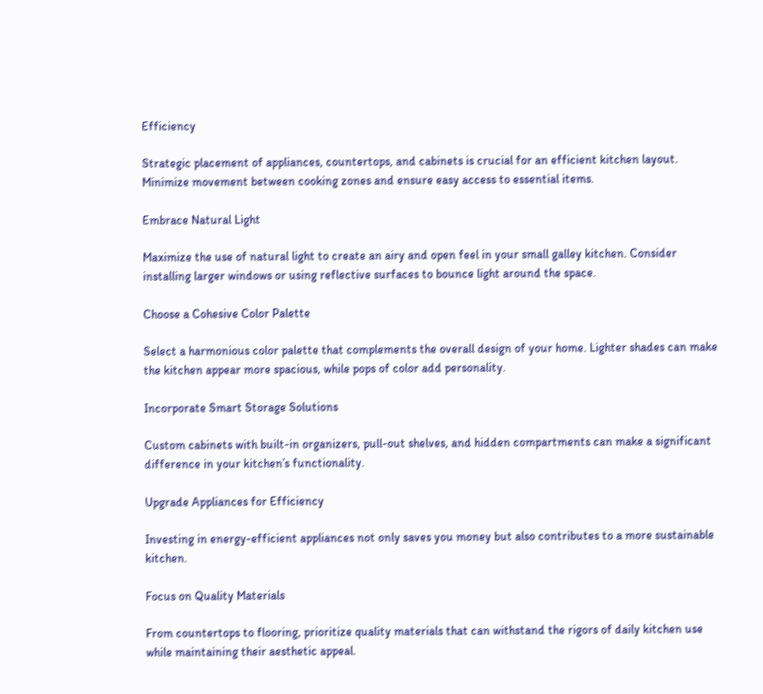Efficiency

Strategic placement of appliances, countertops, and cabinets is crucial for an efficient kitchen layout. Minimize movement between cooking zones and ensure easy access to essential items.

Embrace Natural Light

Maximize the use of natural light to create an airy and open feel in your small galley kitchen. Consider installing larger windows or using reflective surfaces to bounce light around the space.

Choose a Cohesive Color Palette

Select a harmonious color palette that complements the overall design of your home. Lighter shades can make the kitchen appear more spacious, while pops of color add personality.

Incorporate Smart Storage Solutions

Custom cabinets with built-in organizers, pull-out shelves, and hidden compartments can make a significant difference in your kitchen’s functionality.

Upgrade Appliances for Efficiency

Investing in energy-efficient appliances not only saves you money but also contributes to a more sustainable kitchen.

Focus on Quality Materials

From countertops to flooring, prioritize quality materials that can withstand the rigors of daily kitchen use while maintaining their aesthetic appeal.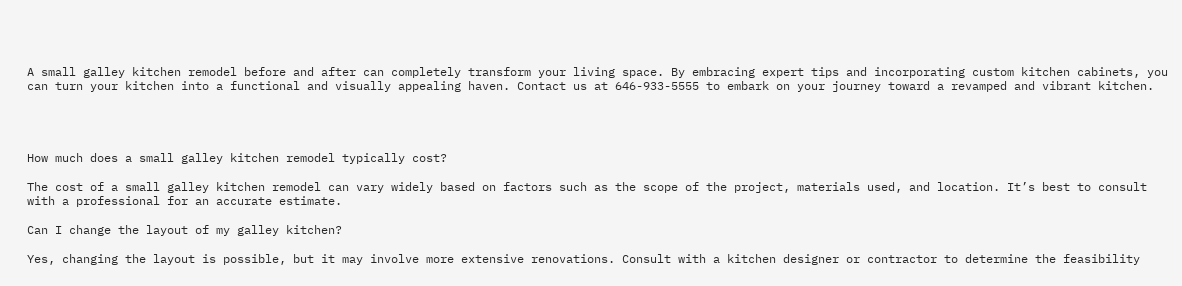A small galley kitchen remodel before and after can completely transform your living space. By embracing expert tips and incorporating custom kitchen cabinets, you can turn your kitchen into a functional and visually appealing haven. Contact us at 646-933-5555 to embark on your journey toward a revamped and vibrant kitchen.




How much does a small galley kitchen remodel typically cost?

The cost of a small galley kitchen remodel can vary widely based on factors such as the scope of the project, materials used, and location. It’s best to consult with a professional for an accurate estimate.

Can I change the layout of my galley kitchen?

Yes, changing the layout is possible, but it may involve more extensive renovations. Consult with a kitchen designer or contractor to determine the feasibility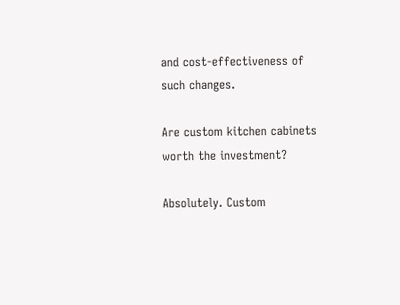and cost-effectiveness of such changes.

Are custom kitchen cabinets worth the investment?

Absolutely. Custom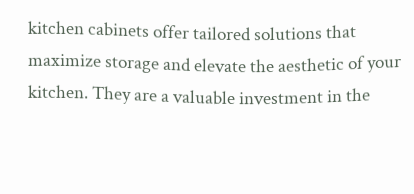kitchen cabinets offer tailored solutions that maximize storage and elevate the aesthetic of your kitchen. They are a valuable investment in the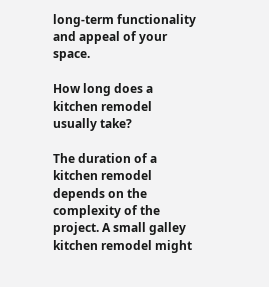long-term functionality and appeal of your space.

How long does a kitchen remodel usually take?

The duration of a kitchen remodel depends on the complexity of the project. A small galley kitchen remodel might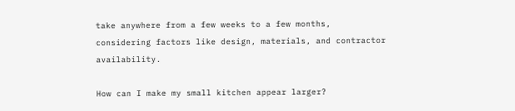take anywhere from a few weeks to a few months, considering factors like design, materials, and contractor availability.

How can I make my small kitchen appear larger?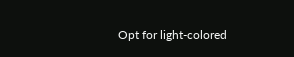Opt for light-colored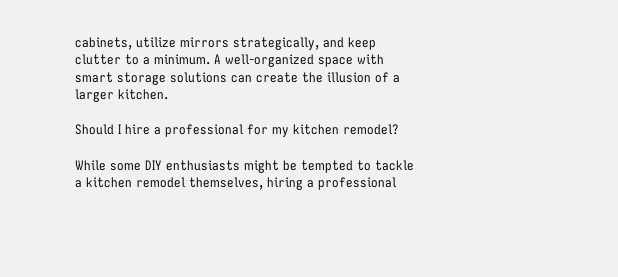cabinets, utilize mirrors strategically, and keep clutter to a minimum. A well-organized space with smart storage solutions can create the illusion of a larger kitchen.

Should I hire a professional for my kitchen remodel?

While some DIY enthusiasts might be tempted to tackle a kitchen remodel themselves, hiring a professional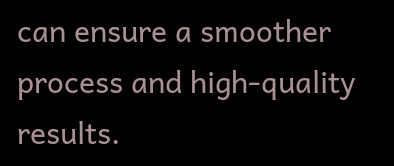can ensure a smoother process and high-quality results.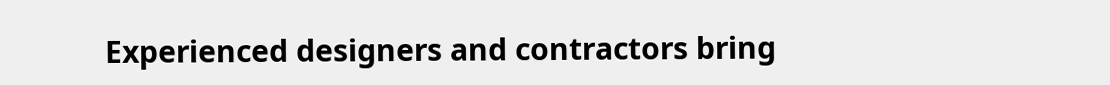Experienced designers and contractors bring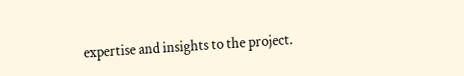expertise and insights to the project.